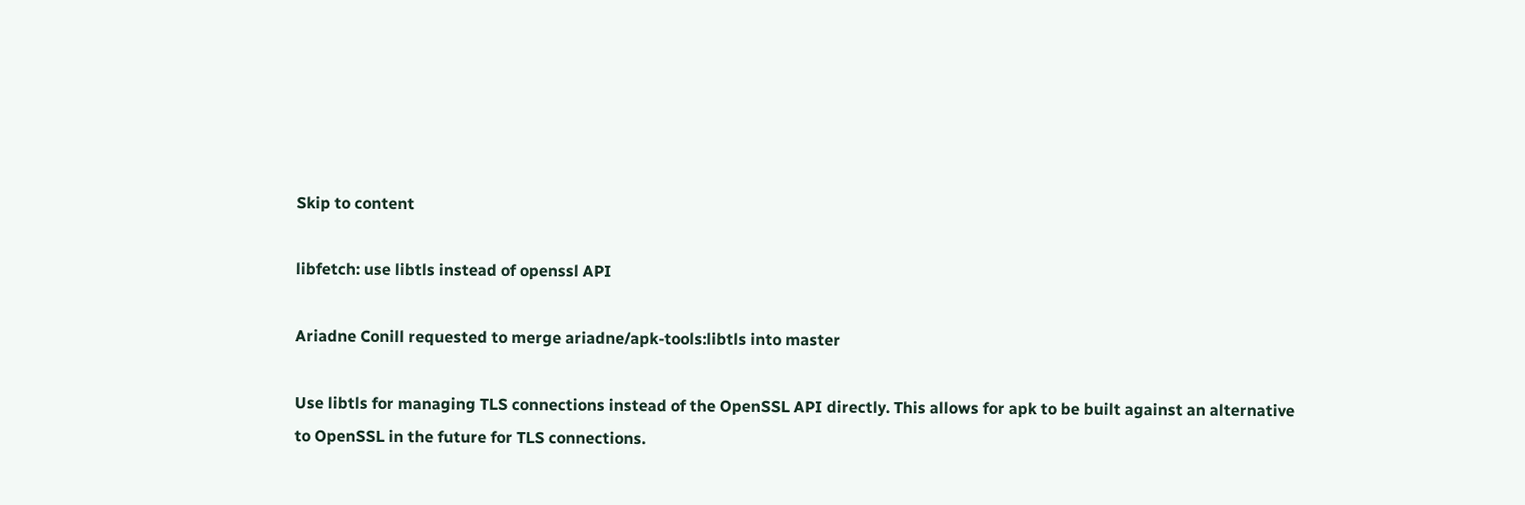Skip to content

libfetch: use libtls instead of openssl API

Ariadne Conill requested to merge ariadne/apk-tools:libtls into master

Use libtls for managing TLS connections instead of the OpenSSL API directly. This allows for apk to be built against an alternative to OpenSSL in the future for TLS connections.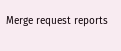Merge request reports